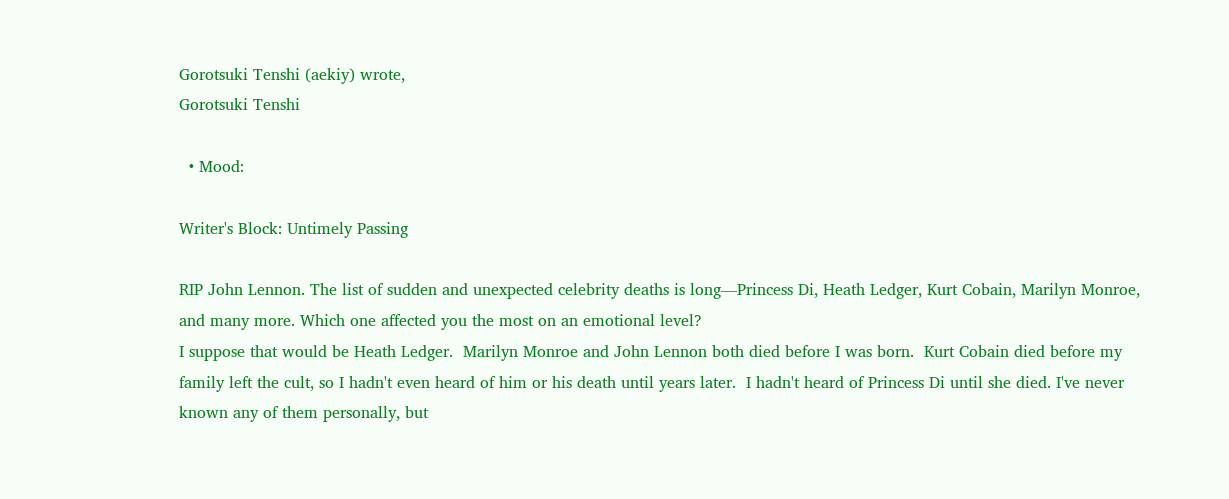Gorotsuki Tenshi (aekiy) wrote,
Gorotsuki Tenshi

  • Mood:

Writer's Block: Untimely Passing

RIP John Lennon. The list of sudden and unexpected celebrity deaths is long—Princess Di, Heath Ledger, Kurt Cobain, Marilyn Monroe, and many more. Which one affected you the most on an emotional level?
I suppose that would be Heath Ledger.  Marilyn Monroe and John Lennon both died before I was born.  Kurt Cobain died before my family left the cult, so I hadn't even heard of him or his death until years later.  I hadn't heard of Princess Di until she died. I've never known any of them personally, but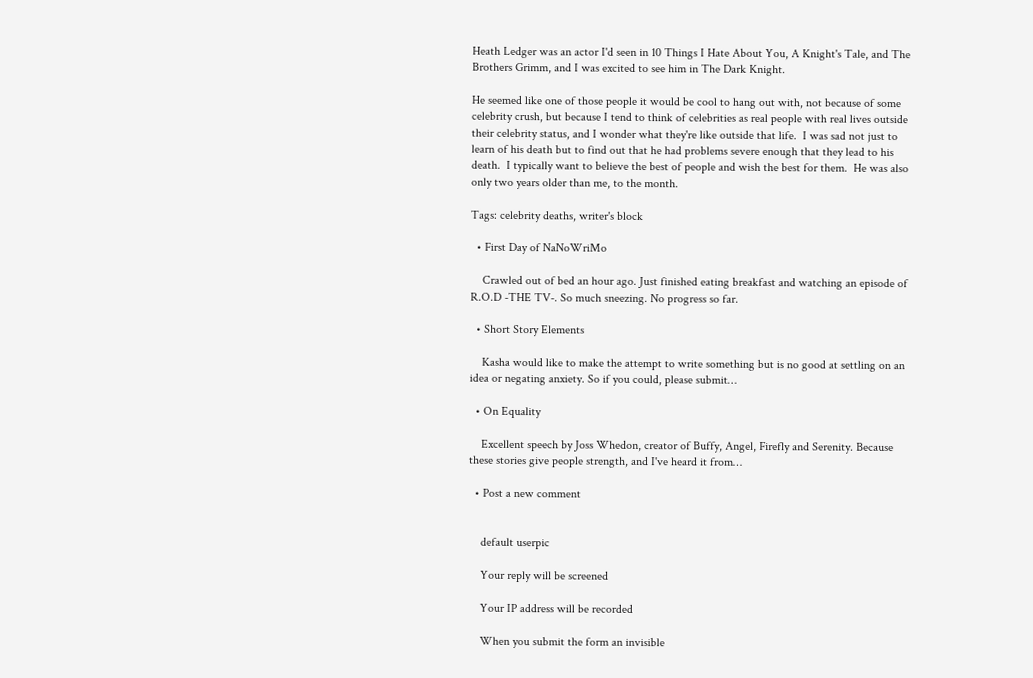Heath Ledger was an actor I'd seen in 10 Things I Hate About You, A Knight's Tale, and The Brothers Grimm, and I was excited to see him in The Dark Knight.

He seemed like one of those people it would be cool to hang out with, not because of some celebrity crush, but because I tend to think of celebrities as real people with real lives outside their celebrity status, and I wonder what they're like outside that life.  I was sad not just to learn of his death but to find out that he had problems severe enough that they lead to his death.  I typically want to believe the best of people and wish the best for them.  He was also only two years older than me, to the month.

Tags: celebrity deaths, writer's block

  • First Day of NaNoWriMo

    Crawled out of bed an hour ago. Just finished eating breakfast and watching an episode of R.O.D -THE TV-. So much sneezing. No progress so far.

  • Short Story Elements

    Kasha would like to make the attempt to write something but is no good at settling on an idea or negating anxiety. So if you could, please submit…

  • On Equality

    Excellent speech by Joss Whedon, creator of Buffy, Angel, Firefly and Serenity. Because these stories give people strength, and I've heard it from…

  • Post a new comment


    default userpic

    Your reply will be screened

    Your IP address will be recorded

    When you submit the form an invisible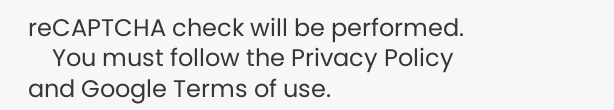reCAPTCHA check will be performed.
    You must follow the Privacy Policy and Google Terms of use.